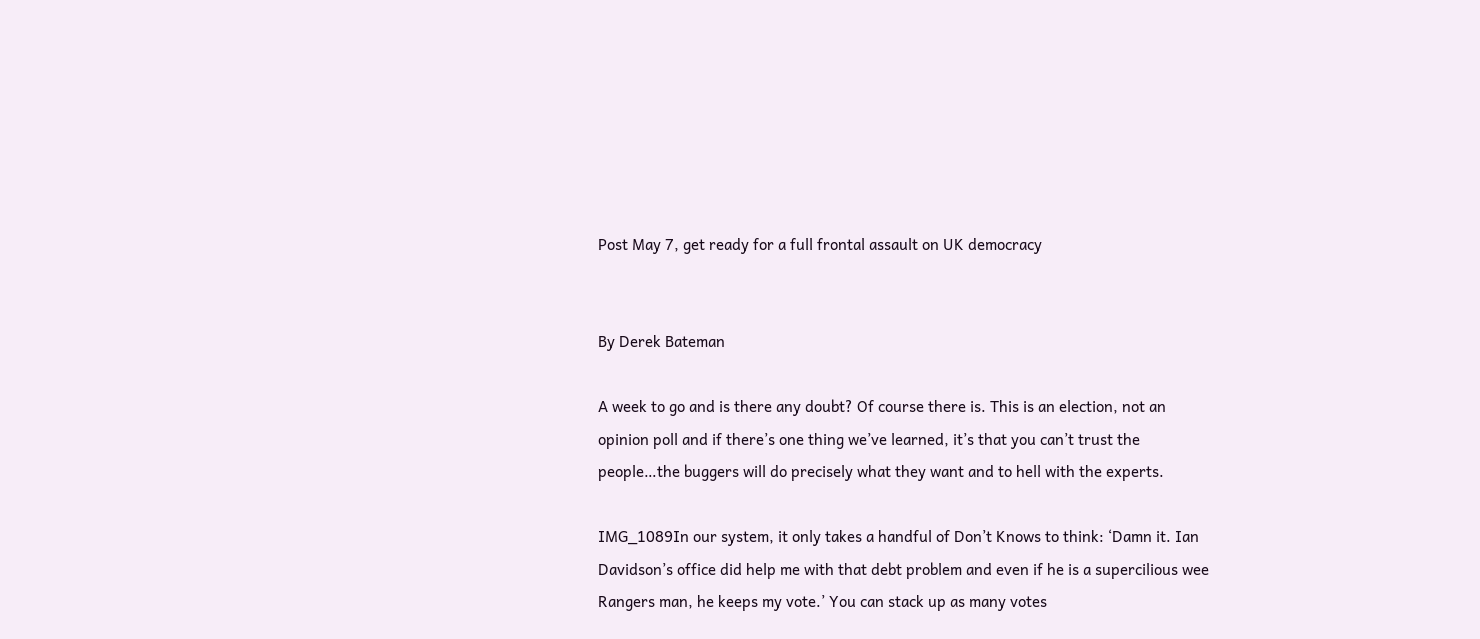Post May 7, get ready for a full frontal assault on UK democracy


By Derek Bateman

A week to go and is there any doubt? Of course there is. This is an election, not an opinion poll and if there’s one thing we’ve learned, it’s that you can’t trust the people…the buggers will do precisely what they want and to hell with the experts.

IMG_1089In our system, it only takes a handful of Don’t Knows to think: ‘Damn it. Ian Davidson’s office did help me with that debt problem and even if he is a supercilious wee Rangers man, he keeps my vote.’ You can stack up as many votes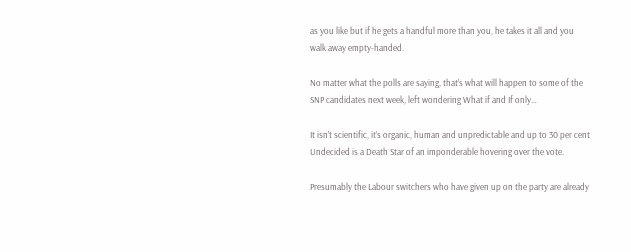as you like but if he gets a handful more than you, he takes it all and you walk away empty-handed.

No matter what the polls are saying, that’s what will happen to some of the SNP candidates next week, left wondering What if and If only…

It isn’t scientific, it’s organic, human and unpredictable and up to 30 per cent Undecided is a Death Star of an imponderable hovering over the vote.

Presumably the Labour switchers who have given up on the party are already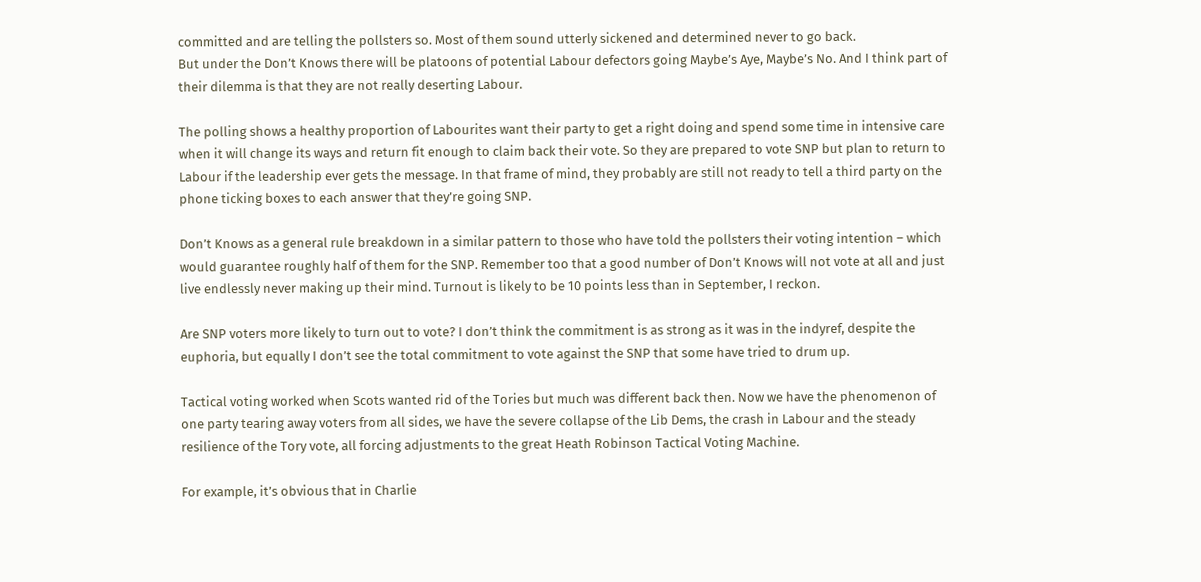committed and are telling the pollsters so. Most of them sound utterly sickened and determined never to go back.
But under the Don’t Knows there will be platoons of potential Labour defectors going Maybe’s Aye, Maybe’s No. And I think part of their dilemma is that they are not really deserting Labour.

The polling shows a healthy proportion of Labourites want their party to get a right doing and spend some time in intensive care when it will change its ways and return fit enough to claim back their vote. So they are prepared to vote SNP but plan to return to Labour if the leadership ever gets the message. In that frame of mind, they probably are still not ready to tell a third party on the phone ticking boxes to each answer that they’re going SNP.

Don’t Knows as a general rule breakdown in a similar pattern to those who have told the pollsters their voting intention – which would guarantee roughly half of them for the SNP. Remember too that a good number of Don’t Knows will not vote at all and just live endlessly never making up their mind. Turnout is likely to be 10 points less than in September, I reckon.

Are SNP voters more likely to turn out to vote? I don’t think the commitment is as strong as it was in the indyref, despite the euphoria, but equally I don’t see the total commitment to vote against the SNP that some have tried to drum up.

Tactical voting worked when Scots wanted rid of the Tories but much was different back then. Now we have the phenomenon of one party tearing away voters from all sides, we have the severe collapse of the Lib Dems, the crash in Labour and the steady resilience of the Tory vote, all forcing adjustments to the great Heath Robinson Tactical Voting Machine.

For example, it’s obvious that in Charlie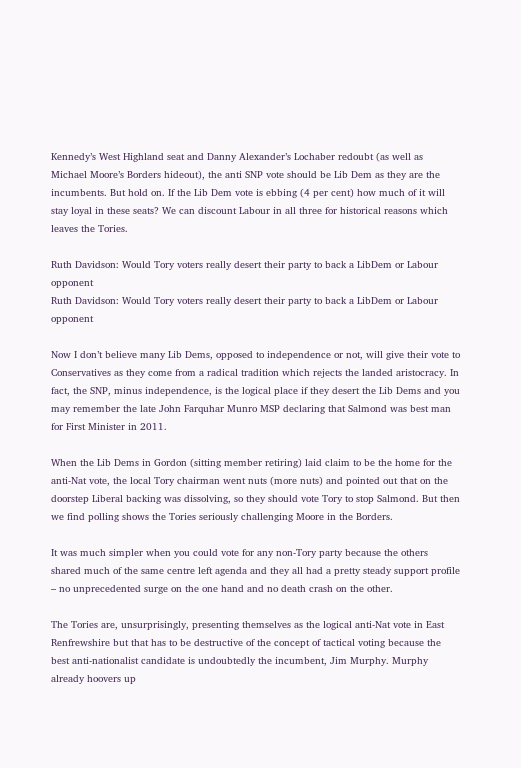Kennedy’s West Highland seat and Danny Alexander’s Lochaber redoubt (as well as Michael Moore’s Borders hideout), the anti SNP vote should be Lib Dem as they are the incumbents. But hold on. If the Lib Dem vote is ebbing (4 per cent) how much of it will stay loyal in these seats? We can discount Labour in all three for historical reasons which leaves the Tories.

Ruth Davidson: Would Tory voters really desert their party to back a LibDem or Labour opponent
Ruth Davidson: Would Tory voters really desert their party to back a LibDem or Labour opponent

Now I don’t believe many Lib Dems, opposed to independence or not, will give their vote to Conservatives as they come from a radical tradition which rejects the landed aristocracy. In fact, the SNP, minus independence, is the logical place if they desert the Lib Dems and you may remember the late John Farquhar Munro MSP declaring that Salmond was best man for First Minister in 2011.

When the Lib Dems in Gordon (sitting member retiring) laid claim to be the home for the anti-Nat vote, the local Tory chairman went nuts (more nuts) and pointed out that on the doorstep Liberal backing was dissolving, so they should vote Tory to stop Salmond. But then we find polling shows the Tories seriously challenging Moore in the Borders.

It was much simpler when you could vote for any non-Tory party because the others shared much of the same centre left agenda and they all had a pretty steady support profile – no unprecedented surge on the one hand and no death crash on the other.

The Tories are, unsurprisingly, presenting themselves as the logical anti-Nat vote in East Renfrewshire but that has to be destructive of the concept of tactical voting because the best anti-nationalist candidate is undoubtedly the incumbent, Jim Murphy. Murphy already hoovers up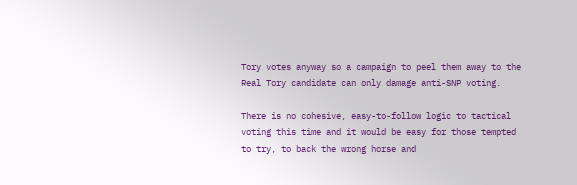Tory votes anyway so a campaign to peel them away to the Real Tory candidate can only damage anti-SNP voting.

There is no cohesive, easy-to-follow logic to tactical voting this time and it would be easy for those tempted to try, to back the wrong horse and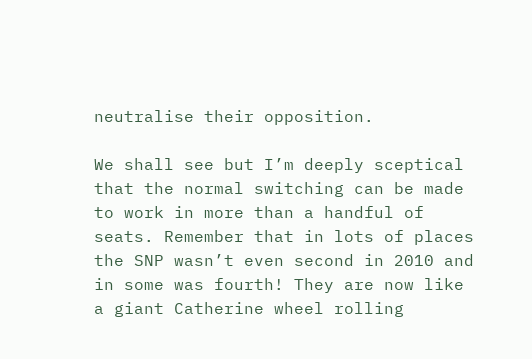neutralise their opposition.

We shall see but I’m deeply sceptical that the normal switching can be made to work in more than a handful of seats. Remember that in lots of places the SNP wasn’t even second in 2010 and in some was fourth! They are now like a giant Catherine wheel rolling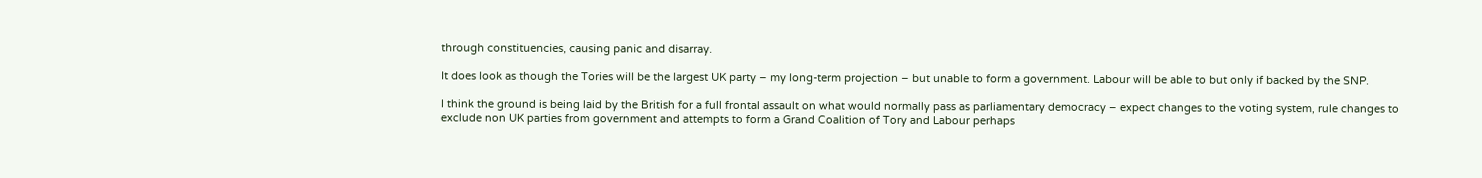through constituencies, causing panic and disarray.

It does look as though the Tories will be the largest UK party – my long-term projection – but unable to form a government. Labour will be able to but only if backed by the SNP.

I think the ground is being laid by the British for a full frontal assault on what would normally pass as parliamentary democracy – expect changes to the voting system, rule changes to exclude non UK parties from government and attempts to form a Grand Coalition of Tory and Labour perhaps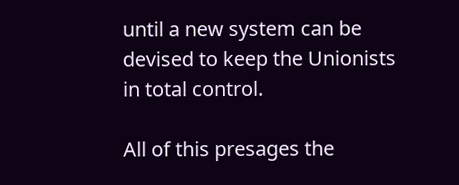until a new system can be devised to keep the Unionists in total control.

All of this presages the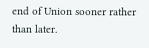end of Union sooner rather than later.